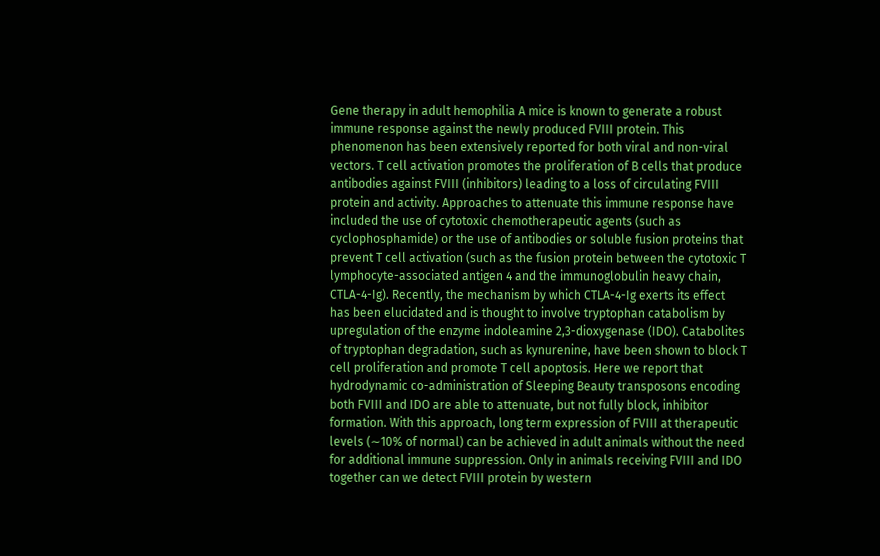Gene therapy in adult hemophilia A mice is known to generate a robust immune response against the newly produced FVIII protein. This phenomenon has been extensively reported for both viral and non-viral vectors. T cell activation promotes the proliferation of B cells that produce antibodies against FVIII (inhibitors) leading to a loss of circulating FVIII protein and activity. Approaches to attenuate this immune response have included the use of cytotoxic chemotherapeutic agents (such as cyclophosphamide) or the use of antibodies or soluble fusion proteins that prevent T cell activation (such as the fusion protein between the cytotoxic T lymphocyte-associated antigen 4 and the immunoglobulin heavy chain, CTLA-4-Ig). Recently, the mechanism by which CTLA-4-Ig exerts its effect has been elucidated and is thought to involve tryptophan catabolism by upregulation of the enzyme indoleamine 2,3-dioxygenase (IDO). Catabolites of tryptophan degradation, such as kynurenine, have been shown to block T cell proliferation and promote T cell apoptosis. Here we report that hydrodynamic co-administration of Sleeping Beauty transposons encoding both FVIII and IDO are able to attenuate, but not fully block, inhibitor formation. With this approach, long term expression of FVIII at therapeutic levels (∼10% of normal) can be achieved in adult animals without the need for additional immune suppression. Only in animals receiving FVIII and IDO together can we detect FVIII protein by western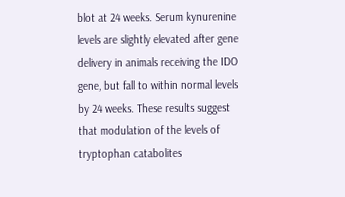blot at 24 weeks. Serum kynurenine levels are slightly elevated after gene delivery in animals receiving the IDO gene, but fall to within normal levels by 24 weeks. These results suggest that modulation of the levels of tryptophan catabolites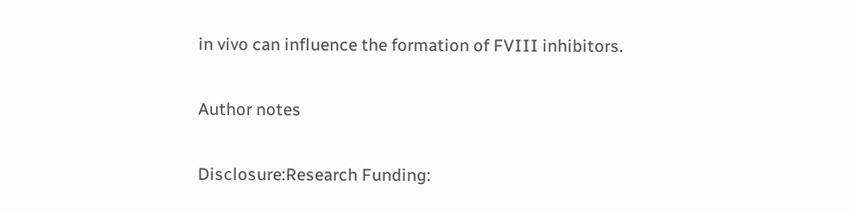in vivo can influence the formation of FVIII inhibitors.

Author notes

Disclosure:Research Funding: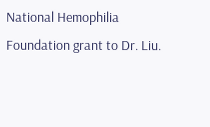National Hemophilia Foundation grant to Dr. Liu.